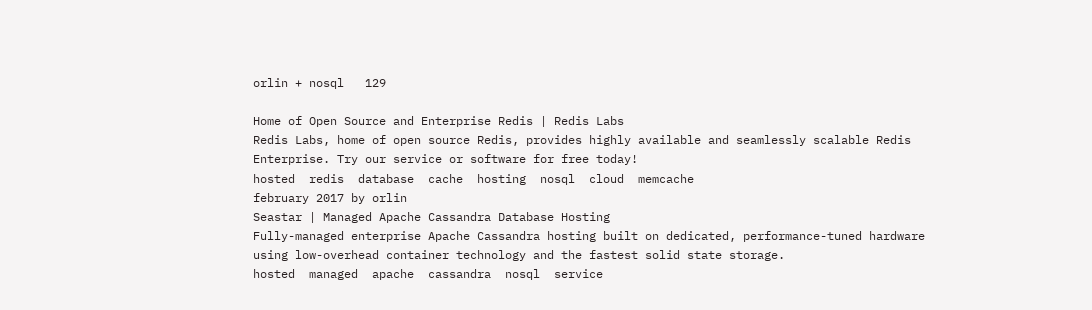orlin + nosql   129

Home of Open Source and Enterprise Redis | Redis Labs
Redis Labs, home of open source Redis, provides highly available and seamlessly scalable Redis Enterprise. Try our service or software for free today!
hosted  redis  database  cache  hosting  nosql  cloud  memcache
february 2017 by orlin
Seastar | Managed Apache Cassandra Database Hosting
Fully-managed enterprise Apache Cassandra hosting built on dedicated, performance-tuned hardware using low-overhead container technology and the fastest solid state storage.
hosted  managed  apache  cassandra  nosql  service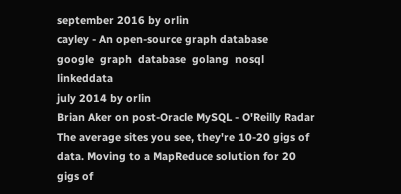september 2016 by orlin
cayley - An open-source graph database
google  graph  database  golang  nosql  linkeddata
july 2014 by orlin
Brian Aker on post-Oracle MySQL - O'Reilly Radar
The average sites you see, they're 10-20 gigs of data. Moving to a MapReduce solution for 20 gigs of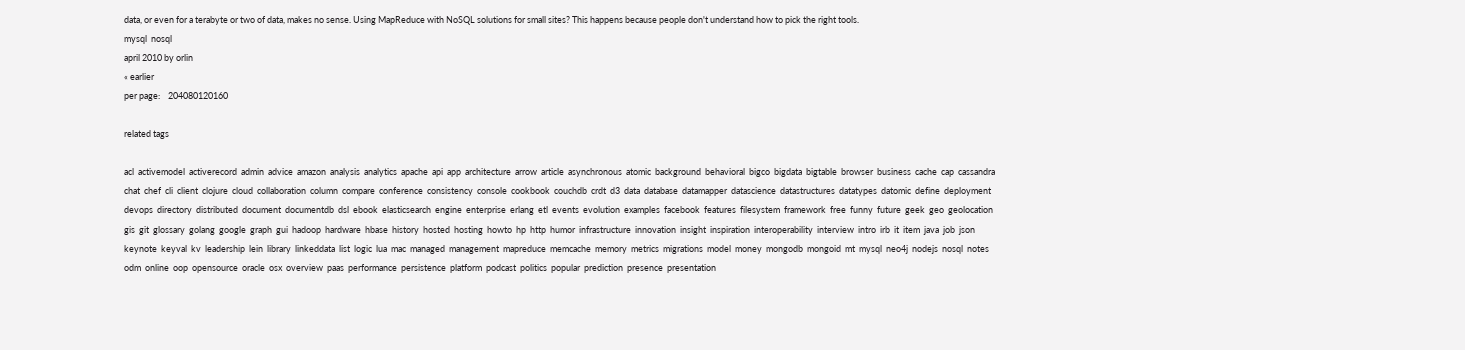data, or even for a terabyte or two of data, makes no sense. Using MapReduce with NoSQL solutions for small sites? This happens because people don't understand how to pick the right tools.
mysql  nosql
april 2010 by orlin
« earlier
per page:    204080120160

related tags

acl  activemodel  activerecord  admin  advice  amazon  analysis  analytics  apache  api  app  architecture  arrow  article  asynchronous  atomic  background  behavioral  bigco  bigdata  bigtable  browser  business  cache  cap  cassandra  chat  chef  cli  client  clojure  cloud  collaboration  column  compare  conference  consistency  console  cookbook  couchdb  crdt  d3  data  database  datamapper  datascience  datastructures  datatypes  datomic  define  deployment  devops  directory  distributed  document  documentdb  dsl  ebook  elasticsearch  engine  enterprise  erlang  etl  events  evolution  examples  facebook  features  filesystem  framework  free  funny  future  geek  geo  geolocation  gis  git  glossary  golang  google  graph  gui  hadoop  hardware  hbase  history  hosted  hosting  howto  hp  http  humor  infrastructure  innovation  insight  inspiration  interoperability  interview  intro  irb  it  item  java  job  json  keynote  keyval  kv  leadership  lein  library  linkeddata  list  logic  lua  mac  managed  management  mapreduce  memcache  memory  metrics  migrations  model  money  mongodb  mongoid  mt  mysql  neo4j  nodejs  nosql  notes  odm  online  oop  opensource  oracle  osx  overview  paas  performance  persistence  platform  podcast  politics  popular  prediction  presence  presentation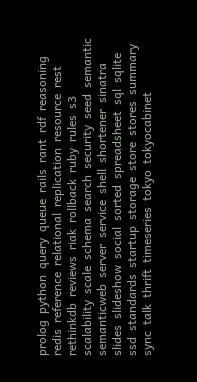prolog  python  query  queue  rails  rant  rdf  reasoning  redis  reference  relational  replication  resource  rest  rethinkdb  reviews  riak  rollback  ruby  rules  s3  scalability  scale  schema  search  security  seed  semantic  semanticweb  server  service  shell  shortener  sinatra  slides  slideshow  social  sorted  spreadsheet  sql  sqlite  ssd  standards  startup  storage  store  stores  summary  sync  talk  thrift  timeseries  tokyo  tokyocabinet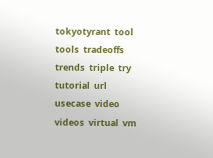tokyotyrant  tool  tools  tradeoffs  trends  triple  try  tutorial  url  usecase  video  videos  virtual  vm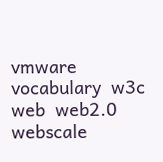vmware  vocabulary  w3c  web  web2.0  webscale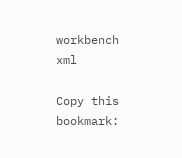workbench  xml

Copy this bookmark: